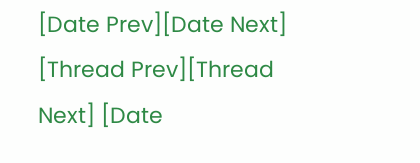[Date Prev][Date Next] [Thread Prev][Thread Next] [Date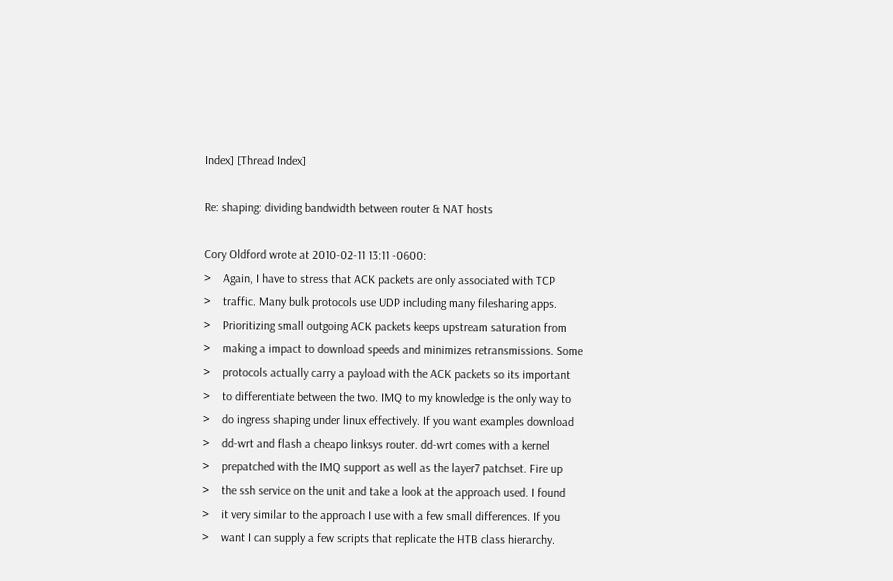Index] [Thread Index]

Re: shaping: dividing bandwidth between router & NAT hosts

Cory Oldford wrote at 2010-02-11 13:11 -0600:
>    Again, I have to stress that ACK packets are only associated with TCP
>    traffic. Many bulk protocols use UDP including many filesharing apps.
>    Prioritizing small outgoing ACK packets keeps upstream saturation from
>    making a impact to download speeds and minimizes retransmissions. Some
>    protocols actually carry a payload with the ACK packets so its important
>    to differentiate between the two. IMQ to my knowledge is the only way to
>    do ingress shaping under linux effectively. If you want examples download
>    dd-wrt and flash a cheapo linksys router. dd-wrt comes with a kernel
>    prepatched with the IMQ support as well as the layer7 patchset. Fire up
>    the ssh service on the unit and take a look at the approach used. I found
>    it very similar to the approach I use with a few small differences. If you
>    want I can supply a few scripts that replicate the HTB class hierarchy.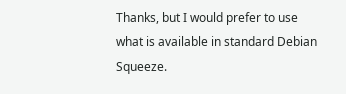Thanks, but I would prefer to use what is available in standard Debian Squeeze.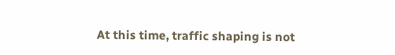At this time, traffic shaping is not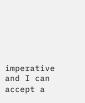imperative and I can accept a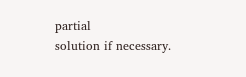partial
solution if necessary.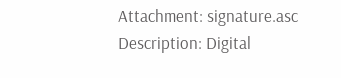Attachment: signature.asc
Description: Digital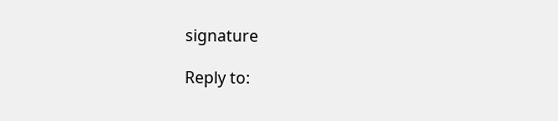signature

Reply to: